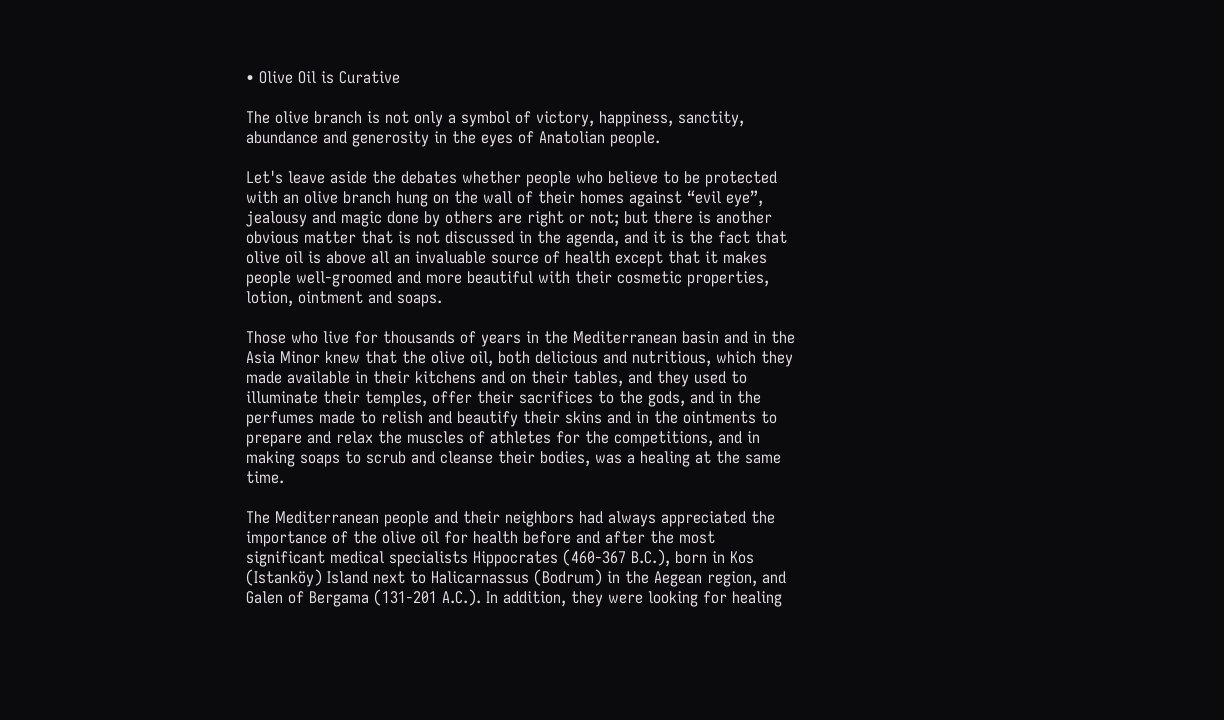• Olive Oil is Curative

The olive branch is not only a symbol of victory, happiness, sanctity, abundance and generosity in the eyes of Anatolian people.

Let's leave aside the debates whether people who believe to be protected with an olive branch hung on the wall of their homes against “evil eye”, jealousy and magic done by others are right or not; but there is another obvious matter that is not discussed in the agenda, and it is the fact that olive oil is above all an invaluable source of health except that it makes people well-groomed and more beautiful with their cosmetic properties, lotion, ointment and soaps.

Those who live for thousands of years in the Mediterranean basin and in the Asia Minor knew that the olive oil, both delicious and nutritious, which they made available in their kitchens and on their tables, and they used to illuminate their temples, offer their sacrifices to the gods, and in the perfumes made to relish and beautify their skins and in the ointments to prepare and relax the muscles of athletes for the competitions, and in making soaps to scrub and cleanse their bodies, was a healing at the same time.

The Mediterranean people and their neighbors had always appreciated the importance of the olive oil for health before and after the most significant medical specialists Hippocrates (460-367 B.C.), born in Kos (Istanköy) Island next to Halicarnassus (Bodrum) in the Aegean region, and Galen of Bergama (131-201 A.C.). In addition, they were looking for healing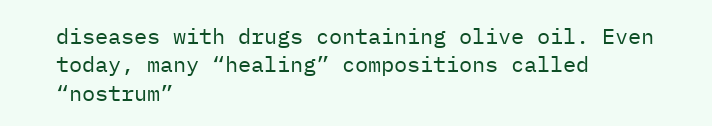diseases with drugs containing olive oil. Even today, many “healing” compositions called “nostrum”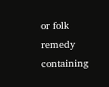or folk remedy containing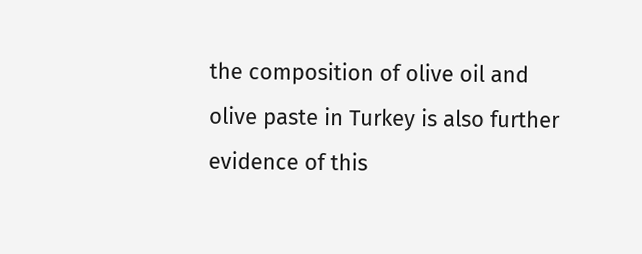the composition of olive oil and olive paste in Turkey is also further evidence of this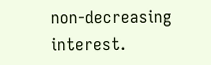non-decreasing interest.